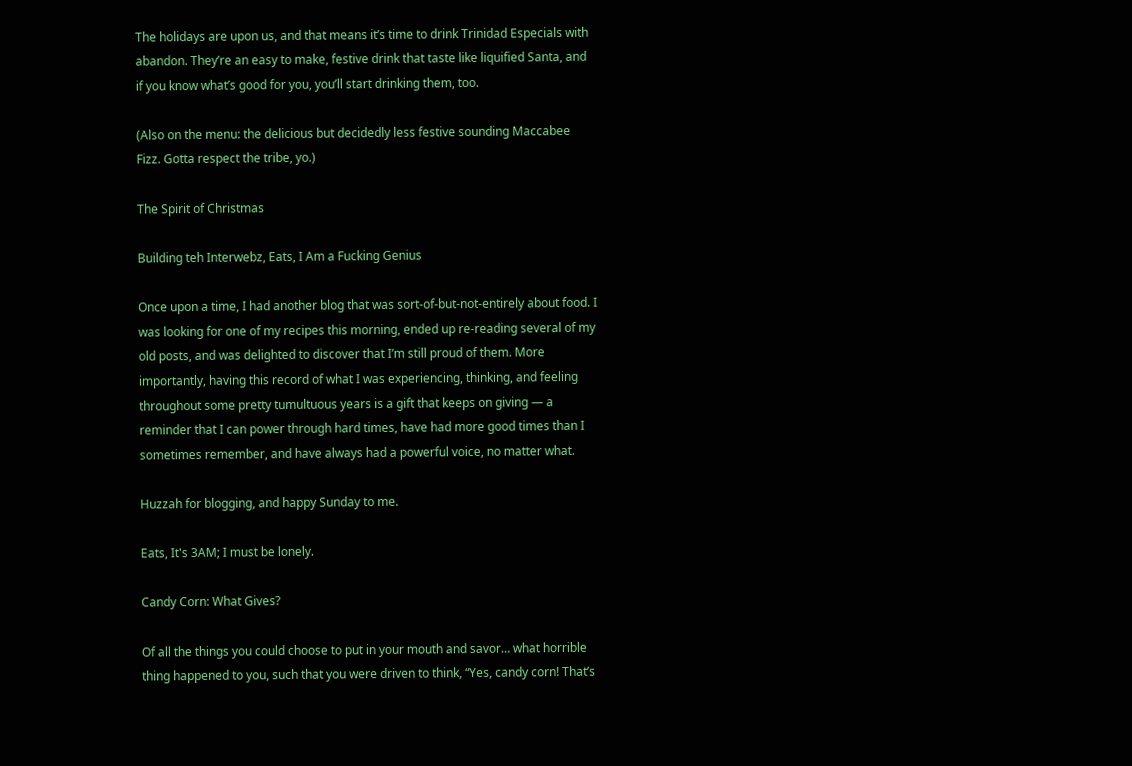The holidays are upon us, and that means it’s time to drink Trinidad Especials with abandon. They’re an easy to make, festive drink that taste like liquified Santa, and if you know what’s good for you, you’ll start drinking them, too.

(Also on the menu: the delicious but decidedly less festive sounding Maccabee Fizz. Gotta respect the tribe, yo.)

The Spirit of Christmas

Building teh Interwebz, Eats, I Am a Fucking Genius

Once upon a time, I had another blog that was sort-of-but-not-entirely about food. I was looking for one of my recipes this morning, ended up re-reading several of my old posts, and was delighted to discover that I’m still proud of them. More importantly, having this record of what I was experiencing, thinking, and feeling throughout some pretty tumultuous years is a gift that keeps on giving — a reminder that I can power through hard times, have had more good times than I sometimes remember, and have always had a powerful voice, no matter what.

Huzzah for blogging, and happy Sunday to me.

Eats, It's 3AM; I must be lonely.

Candy Corn: What Gives?

Of all the things you could choose to put in your mouth and savor… what horrible thing happened to you, such that you were driven to think, “Yes, candy corn! That’s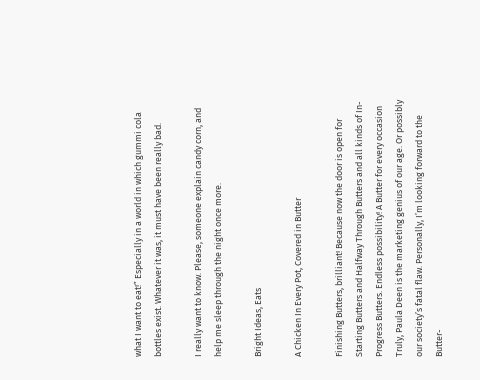what I want to eat!” Especially in a world in which gummi cola bottles exist. Whatever it was, it must have been really bad.

I really want to know. Please, someone explain candy corn, and help me sleep through the night once more.

Bright Ideas, Eats

A Chicken In Every Pot, Covered in Butter

Finishing Butters, brilliant! Because now the door is open for Starting Butters and Halfway Through Butters and all kinds of In-Progress Butters. Endless possibility! A Butter for every occasion  Truly, Paula Deen is the marketing genius of our age. Or possibly our society’s fatal flaw. Personally, I’m looking forward to the Butter-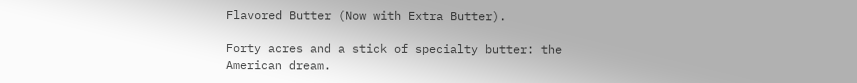Flavored Butter (Now with Extra Butter).

Forty acres and a stick of specialty butter: the American dream.